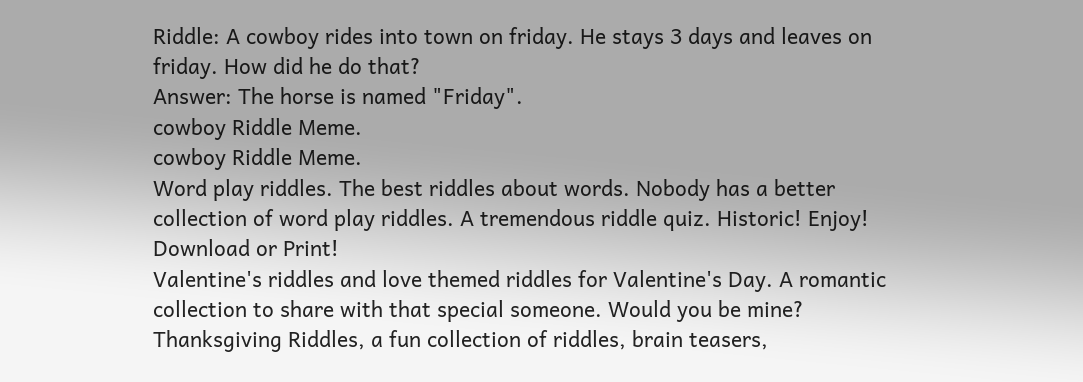Riddle: A cowboy rides into town on friday. He stays 3 days and leaves on friday. How did he do that?
Answer: The horse is named "Friday".
cowboy Riddle Meme.
cowboy Riddle Meme.
Word play riddles. The best riddles about words. Nobody has a better collection of word play riddles. A tremendous riddle quiz. Historic! Enjoy! Download or Print!
Valentine's riddles and love themed riddles for Valentine's Day. A romantic collection to share with that special someone. Would you be mine?
Thanksgiving Riddles, a fun collection of riddles, brain teasers,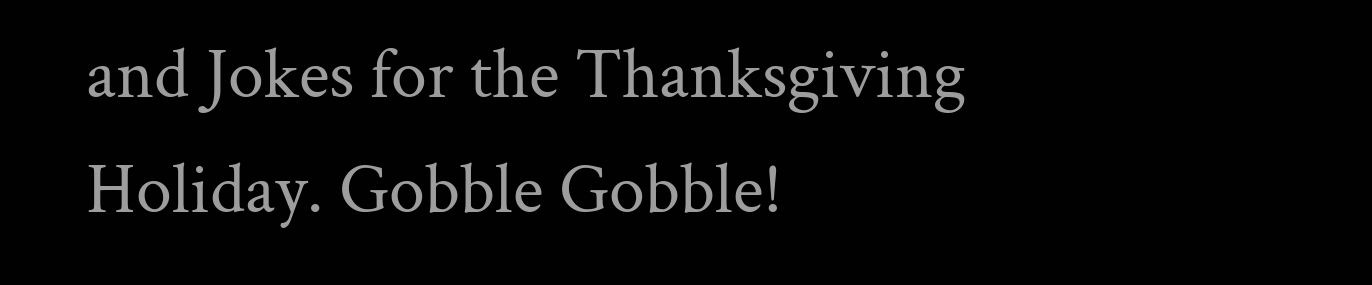and Jokes for the Thanksgiving Holiday. Gobble Gobble!